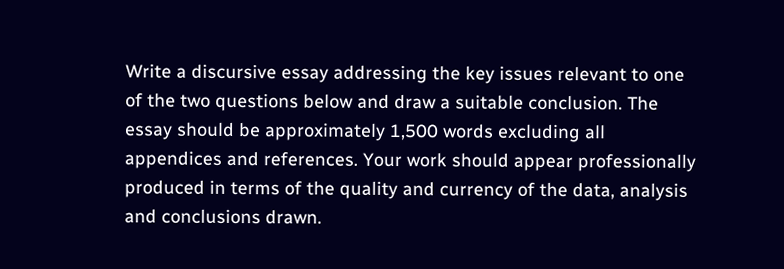Write a discursive essay addressing the key issues relevant to one of the two questions below and draw a suitable conclusion. The essay should be approximately 1,500 words excluding all appendices and references. Your work should appear professionally produced in terms of the quality and currency of the data, analysis and conclusions drawn.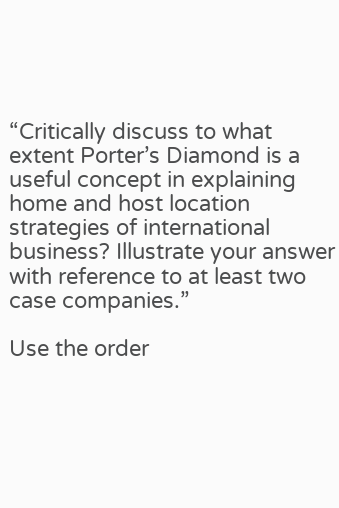“Critically discuss to what extent Porter’s Diamond is a useful concept in explaining home and host location strategies of international business? Illustrate your answer with reference to at least two case companies.”

Use the order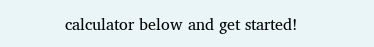calculator below and get started!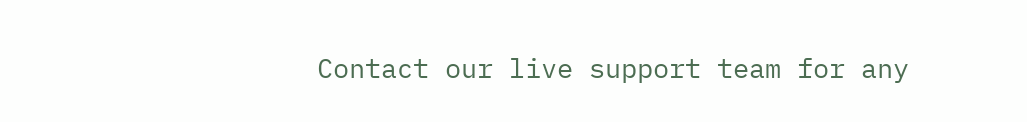Contact our live support team for any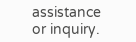assistance or inquiry.